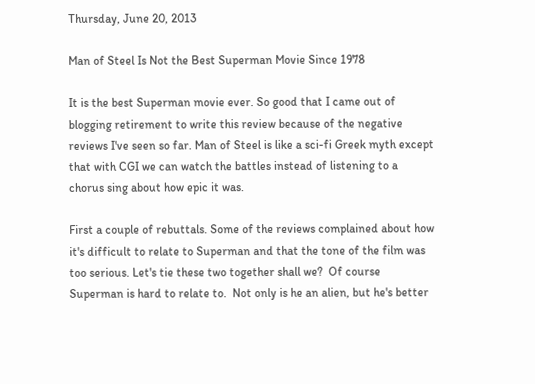Thursday, June 20, 2013

Man of Steel Is Not the Best Superman Movie Since 1978

It is the best Superman movie ever. So good that I came out of blogging retirement to write this review because of the negative reviews I've seen so far. Man of Steel is like a sci-fi Greek myth except that with CGI we can watch the battles instead of listening to a chorus sing about how epic it was.

First a couple of rebuttals. Some of the reviews complained about how it's difficult to relate to Superman and that the tone of the film was too serious. Let's tie these two together shall we?  Of course Superman is hard to relate to.  Not only is he an alien, but he's better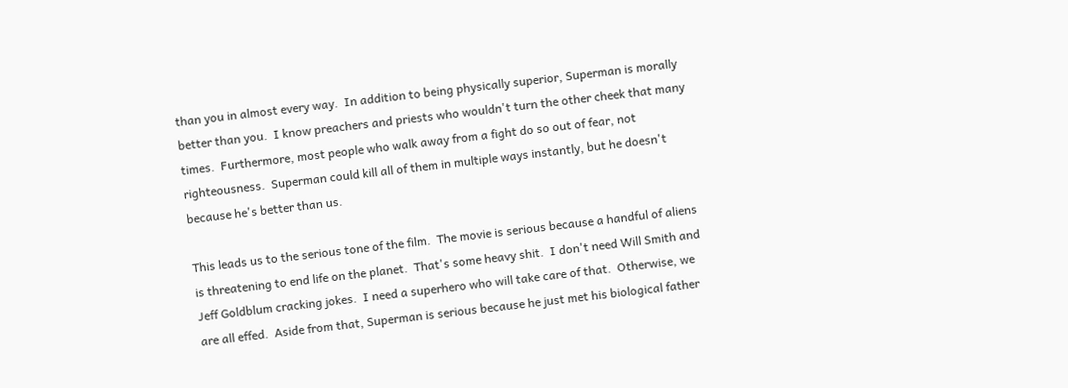than you in almost every way.  In addition to being physically superior, Superman is morally better than you.  I know preachers and priests who wouldn't turn the other cheek that many times.  Furthermore, most people who walk away from a fight do so out of fear, not righteousness.  Superman could kill all of them in multiple ways instantly, but he doesn't because he's better than us.

This leads us to the serious tone of the film.  The movie is serious because a handful of aliens is threatening to end life on the planet.  That's some heavy shit.  I don't need Will Smith and Jeff Goldblum cracking jokes.  I need a superhero who will take care of that.  Otherwise, we are all effed.  Aside from that, Superman is serious because he just met his biological father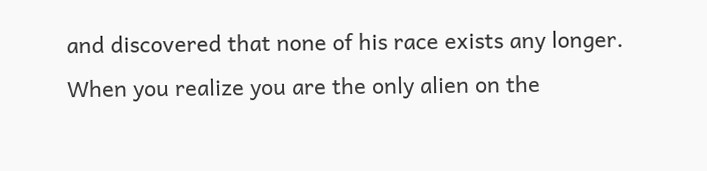and discovered that none of his race exists any longer.  When you realize you are the only alien on the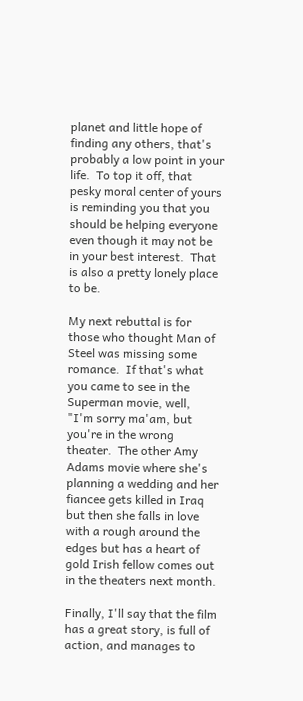planet and little hope of finding any others, that's probably a low point in your life.  To top it off, that pesky moral center of yours is reminding you that you should be helping everyone even though it may not be in your best interest.  That is also a pretty lonely place to be.

My next rebuttal is for those who thought Man of Steel was missing some romance.  If that's what you came to see in the Superman movie, well,  "I'm sorry ma'am, but you're in the wrong theater.  The other Amy Adams movie where she's planning a wedding and her fiancee gets killed in Iraq but then she falls in love with a rough around the edges but has a heart of gold Irish fellow comes out in the theaters next month.

Finally, I'll say that the film has a great story, is full of action, and manages to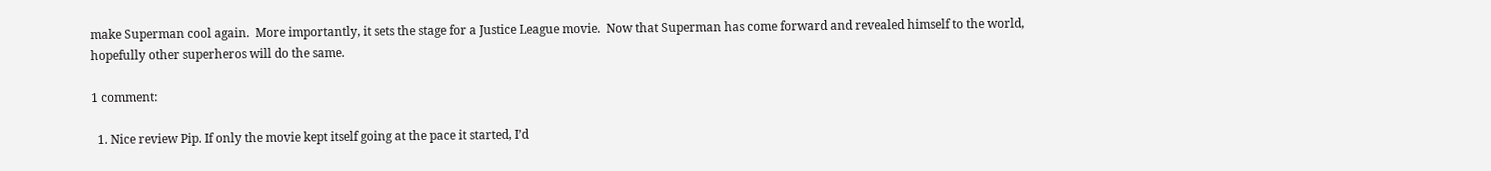make Superman cool again.  More importantly, it sets the stage for a Justice League movie.  Now that Superman has come forward and revealed himself to the world, hopefully other superheros will do the same.

1 comment:

  1. Nice review Pip. If only the movie kept itself going at the pace it started, I’d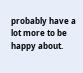probably have a lot more to be happy about.